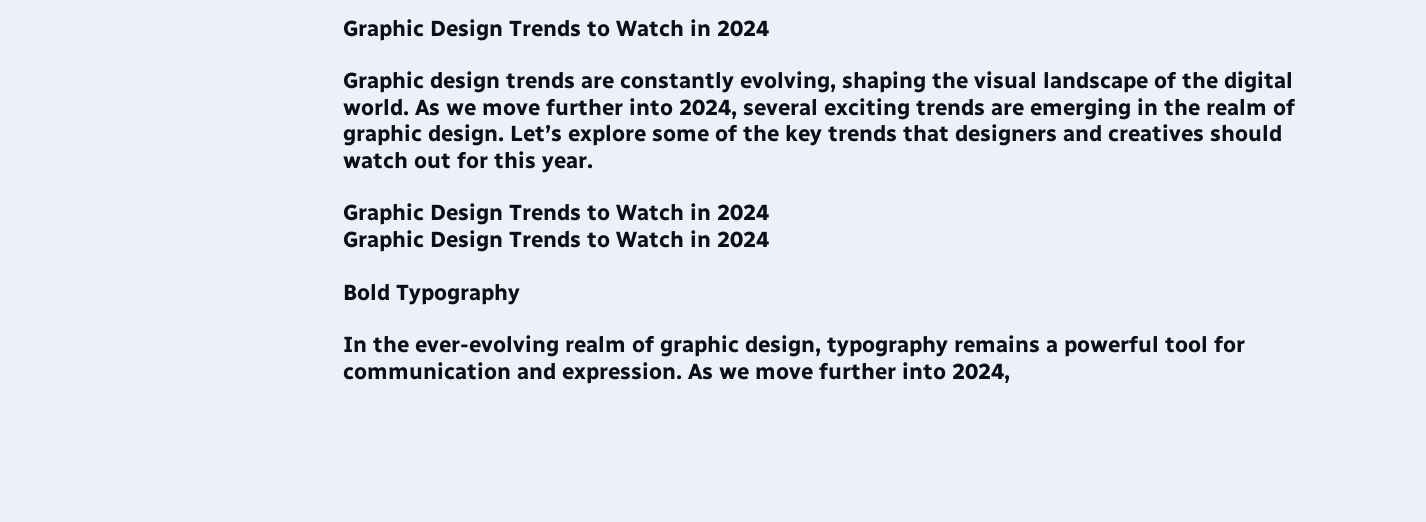Graphic Design Trends to Watch in 2024

Graphic design trends are constantly evolving, shaping the visual landscape of the digital world. As we move further into 2024, several exciting trends are emerging in the realm of graphic design. Let’s explore some of the key trends that designers and creatives should watch out for this year.

Graphic Design Trends to Watch in 2024
Graphic Design Trends to Watch in 2024

Bold Typography

In the ever-evolving realm of graphic design, typography remains a powerful tool for communication and expression. As we move further into 2024,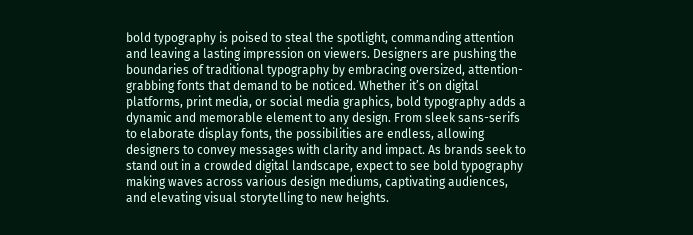bold typography is poised to steal the spotlight, commanding attention and leaving a lasting impression on viewers. Designers are pushing the boundaries of traditional typography by embracing oversized, attention-grabbing fonts that demand to be noticed. Whether it’s on digital platforms, print media, or social media graphics, bold typography adds a dynamic and memorable element to any design. From sleek sans-serifs to elaborate display fonts, the possibilities are endless, allowing designers to convey messages with clarity and impact. As brands seek to stand out in a crowded digital landscape, expect to see bold typography making waves across various design mediums, captivating audiences, and elevating visual storytelling to new heights.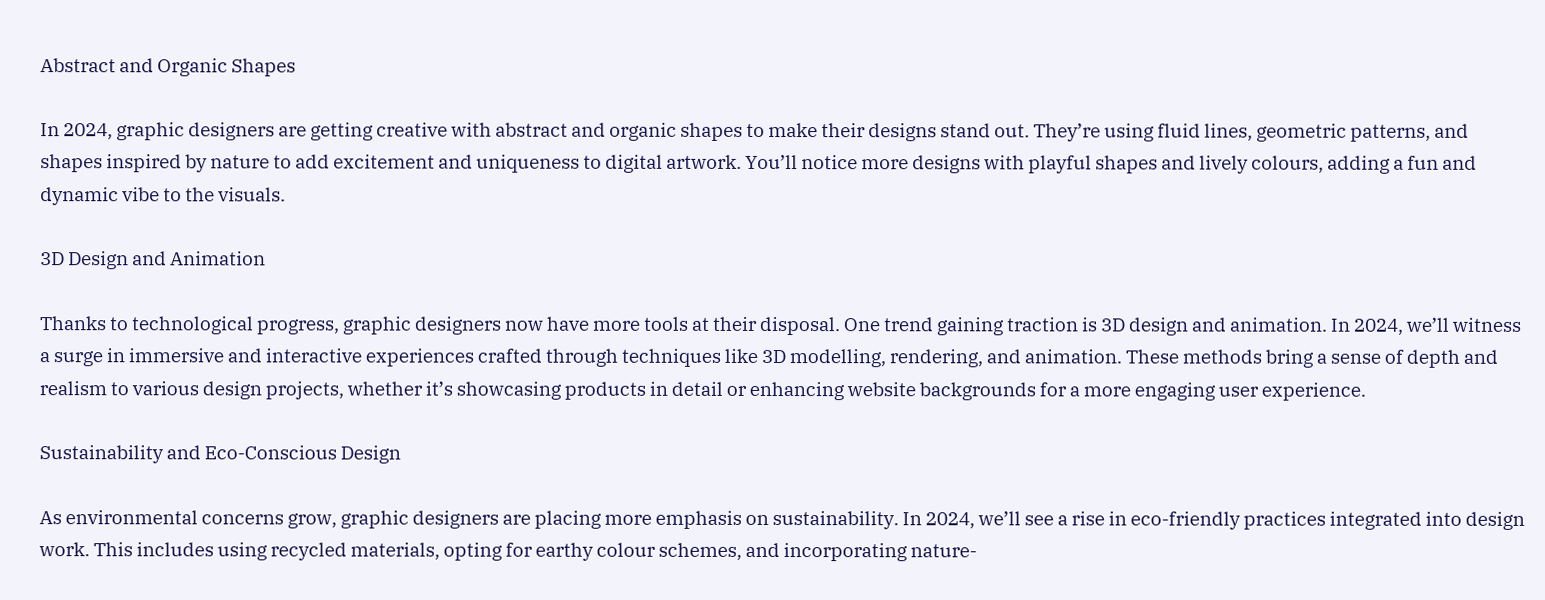Abstract and Organic Shapes

In 2024, graphic designers are getting creative with abstract and organic shapes to make their designs stand out. They’re using fluid lines, geometric patterns, and shapes inspired by nature to add excitement and uniqueness to digital artwork. You’ll notice more designs with playful shapes and lively colours, adding a fun and dynamic vibe to the visuals.

3D Design and Animation

Thanks to technological progress, graphic designers now have more tools at their disposal. One trend gaining traction is 3D design and animation. In 2024, we’ll witness a surge in immersive and interactive experiences crafted through techniques like 3D modelling, rendering, and animation. These methods bring a sense of depth and realism to various design projects, whether it’s showcasing products in detail or enhancing website backgrounds for a more engaging user experience.

Sustainability and Eco-Conscious Design

As environmental concerns grow, graphic designers are placing more emphasis on sustainability. In 2024, we’ll see a rise in eco-friendly practices integrated into design work. This includes using recycled materials, opting for earthy colour schemes, and incorporating nature-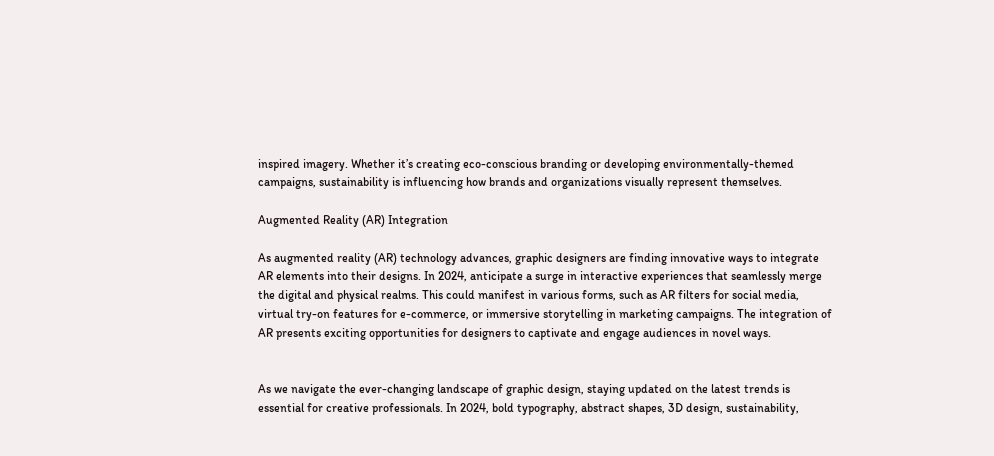inspired imagery. Whether it’s creating eco-conscious branding or developing environmentally-themed campaigns, sustainability is influencing how brands and organizations visually represent themselves.

Augmented Reality (AR) Integration

As augmented reality (AR) technology advances, graphic designers are finding innovative ways to integrate AR elements into their designs. In 2024, anticipate a surge in interactive experiences that seamlessly merge the digital and physical realms. This could manifest in various forms, such as AR filters for social media, virtual try-on features for e-commerce, or immersive storytelling in marketing campaigns. The integration of AR presents exciting opportunities for designers to captivate and engage audiences in novel ways.


As we navigate the ever-changing landscape of graphic design, staying updated on the latest trends is essential for creative professionals. In 2024, bold typography, abstract shapes, 3D design, sustainability,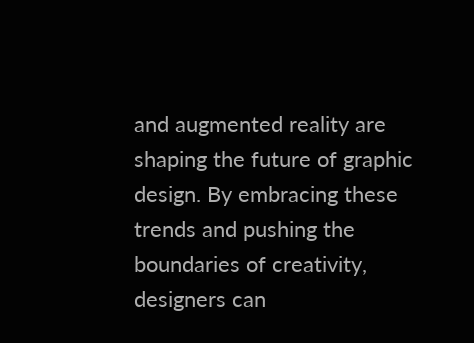and augmented reality are shaping the future of graphic design. By embracing these trends and pushing the boundaries of creativity, designers can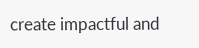create impactful and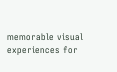memorable visual experiences for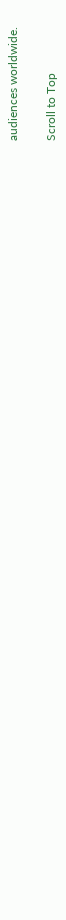audiences worldwide.

Scroll to Top